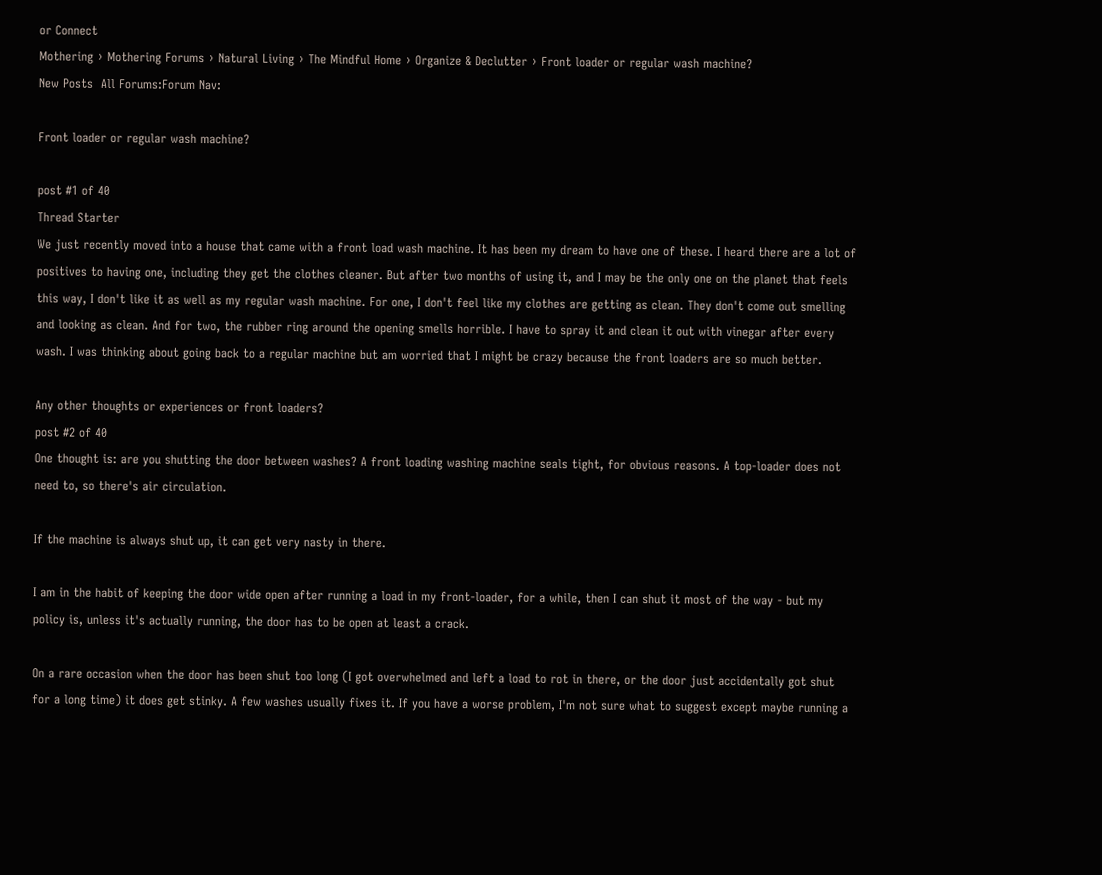or Connect
Mothering › Mothering Forums › Natural Living › The Mindful Home › Organize & Declutter › Front loader or regular wash machine?
New Posts  All Forums:Forum Nav:

Front loader or regular wash machine?

post #1 of 40
Thread Starter
We just recently moved into a house that came with a front load wash machine. It has been my dream to have one of these. I heard there are a lot of positives to having one, including they get the clothes cleaner. But after two months of using it, and I may be the only one on the planet that feels this way, I don't like it as well as my regular wash machine. For one, I don't feel like my clothes are getting as clean. They don't come out smelling and looking as clean. And for two, the rubber ring around the opening smells horrible. I have to spray it and clean it out with vinegar after every wash. I was thinking about going back to a regular machine but am worried that I might be crazy because the front loaders are so much better.

Any other thoughts or experiences or front loaders?
post #2 of 40
One thought is: are you shutting the door between washes? A front loading washing machine seals tight, for obvious reasons. A top-loader does not need to, so there's air circulation.

If the machine is always shut up, it can get very nasty in there.

I am in the habit of keeping the door wide open after running a load in my front-loader, for a while, then I can shut it most of the way - but my policy is, unless it's actually running, the door has to be open at least a crack.

On a rare occasion when the door has been shut too long (I got overwhelmed and left a load to rot in there, or the door just accidentally got shut for a long time) it does get stinky. A few washes usually fixes it. If you have a worse problem, I'm not sure what to suggest except maybe running a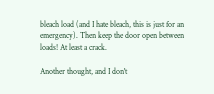bleach load (and I hate bleach, this is just for an emergency). Then keep the door open between loads! At least a crack.

Another thought, and I don't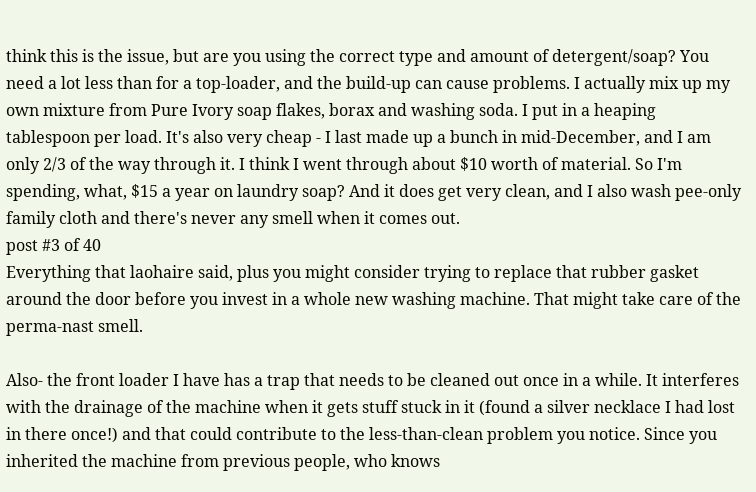think this is the issue, but are you using the correct type and amount of detergent/soap? You need a lot less than for a top-loader, and the build-up can cause problems. I actually mix up my own mixture from Pure Ivory soap flakes, borax and washing soda. I put in a heaping tablespoon per load. It's also very cheap - I last made up a bunch in mid-December, and I am only 2/3 of the way through it. I think I went through about $10 worth of material. So I'm spending, what, $15 a year on laundry soap? And it does get very clean, and I also wash pee-only family cloth and there's never any smell when it comes out.
post #3 of 40
Everything that laohaire said, plus you might consider trying to replace that rubber gasket around the door before you invest in a whole new washing machine. That might take care of the perma-nast smell.

Also- the front loader I have has a trap that needs to be cleaned out once in a while. It interferes with the drainage of the machine when it gets stuff stuck in it (found a silver necklace I had lost in there once!) and that could contribute to the less-than-clean problem you notice. Since you inherited the machine from previous people, who knows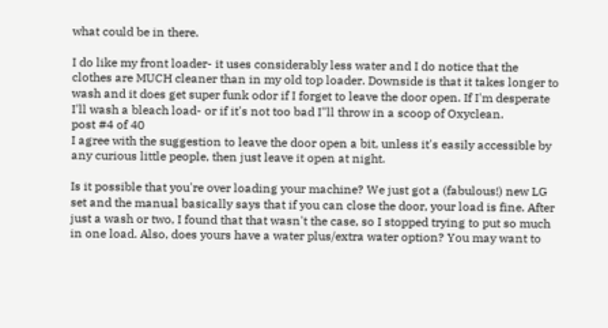what could be in there.

I do like my front loader- it uses considerably less water and I do notice that the clothes are MUCH cleaner than in my old top loader. Downside is that it takes longer to wash and it does get super funk odor if I forget to leave the door open. If I'm desperate I'll wash a bleach load- or if it's not too bad I"ll throw in a scoop of Oxyclean.
post #4 of 40
I agree with the suggestion to leave the door open a bit, unless it's easily accessible by any curious little people, then just leave it open at night.

Is it possible that you're over loading your machine? We just got a (fabulous!) new LG set and the manual basically says that if you can close the door, your load is fine. After just a wash or two, I found that that wasn't the case, so I stopped trying to put so much in one load. Also, does yours have a water plus/extra water option? You may want to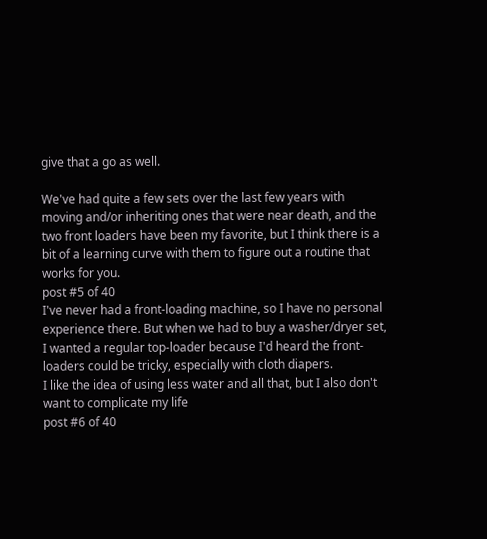give that a go as well.

We've had quite a few sets over the last few years with moving and/or inheriting ones that were near death, and the two front loaders have been my favorite, but I think there is a bit of a learning curve with them to figure out a routine that works for you.
post #5 of 40
I've never had a front-loading machine, so I have no personal experience there. But when we had to buy a washer/dryer set, I wanted a regular top-loader because I'd heard the front-loaders could be tricky, especially with cloth diapers.
I like the idea of using less water and all that, but I also don't want to complicate my life
post #6 of 40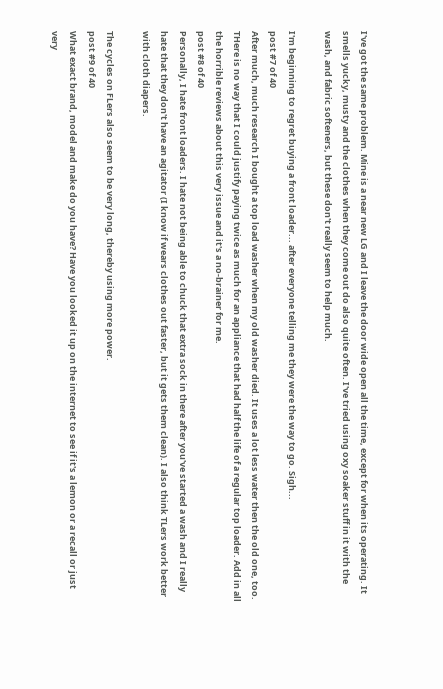I've got the same problem. Mine is a near new LG and I leave the door wide open all the time, except for when its operating. It smells yucky, musty and the clothes when they come out do also quite often. I've tried using oxy soaker stuff in it with the wash, and fabric softeners, but these don't really seem to help much.

I'm beginning to regret buying a front loader... after everyone telling me they were the way to go. Sigh...
post #7 of 40
After much, much research I bought a top load washer when my old washer died. It uses a lot less water then the old one, too. THere is no way that I could justify paying twice as much for an appliance that had half the life of a regular top loader. Add in all the horrible reviews about this very issue and it's a no-brainer for me.
post #8 of 40
Personally, I hate front loaders. I hate not being able to chuck that extra sock in there after you've started a wash and I really hate that they don't have an agitator (I know if wears clothes out faster, but it gets them clean). I also think TLers work better with cloth diapers.

The cycles on FLers also seem to be very long, thereby using more power.
post #9 of 40
What exact brand, model and make do you have? Have you looked it up on the internet to see if it's a lemon or a recall or just very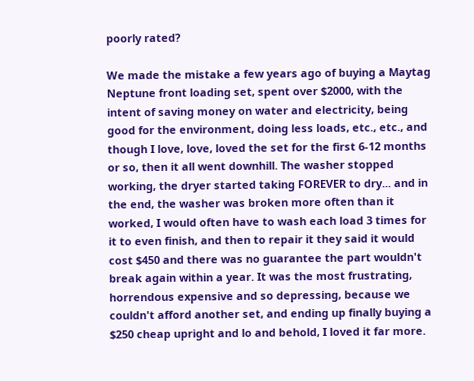poorly rated?

We made the mistake a few years ago of buying a Maytag Neptune front loading set, spent over $2000, with the intent of saving money on water and electricity, being good for the environment, doing less loads, etc., etc., and though I love, love, loved the set for the first 6-12 months or so, then it all went downhill. The washer stopped working, the dryer started taking FOREVER to dry... and in the end, the washer was broken more often than it worked, I would often have to wash each load 3 times for it to even finish, and then to repair it they said it would cost $450 and there was no guarantee the part wouldn't break again within a year. It was the most frustrating, horrendous expensive and so depressing, because we couldn't afford another set, and ending up finally buying a $250 cheap upright and lo and behold, I loved it far more.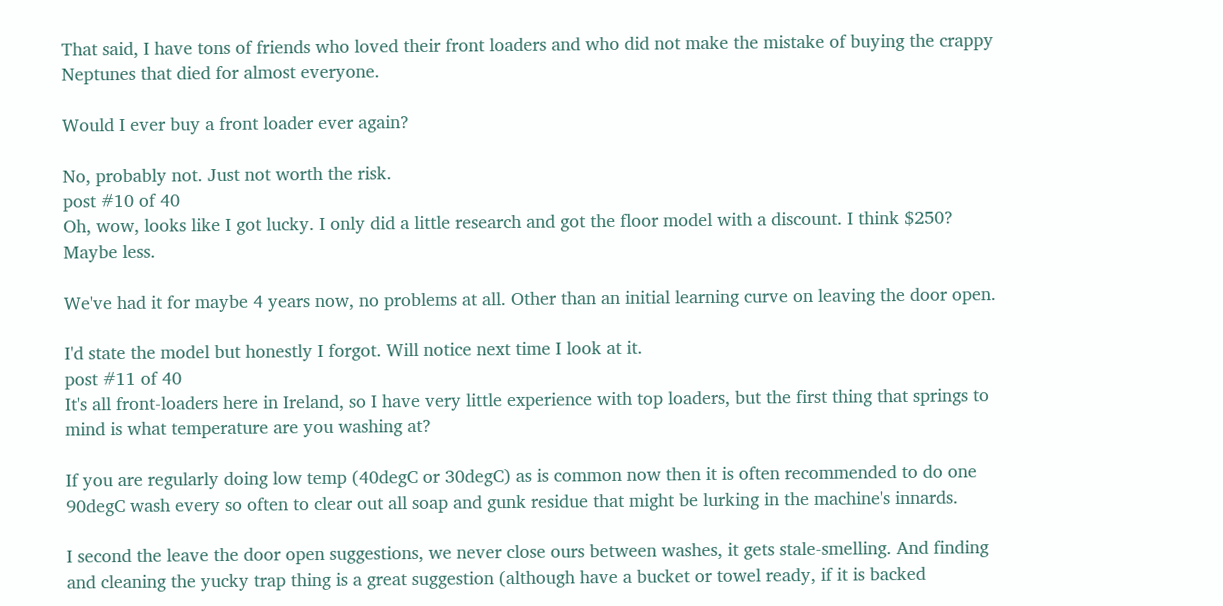That said, I have tons of friends who loved their front loaders and who did not make the mistake of buying the crappy Neptunes that died for almost everyone.

Would I ever buy a front loader ever again?

No, probably not. Just not worth the risk.
post #10 of 40
Oh, wow, looks like I got lucky. I only did a little research and got the floor model with a discount. I think $250? Maybe less.

We've had it for maybe 4 years now, no problems at all. Other than an initial learning curve on leaving the door open.

I'd state the model but honestly I forgot. Will notice next time I look at it.
post #11 of 40
It's all front-loaders here in Ireland, so I have very little experience with top loaders, but the first thing that springs to mind is what temperature are you washing at?

If you are regularly doing low temp (40degC or 30degC) as is common now then it is often recommended to do one 90degC wash every so often to clear out all soap and gunk residue that might be lurking in the machine's innards.

I second the leave the door open suggestions, we never close ours between washes, it gets stale-smelling. And finding and cleaning the yucky trap thing is a great suggestion (although have a bucket or towel ready, if it is backed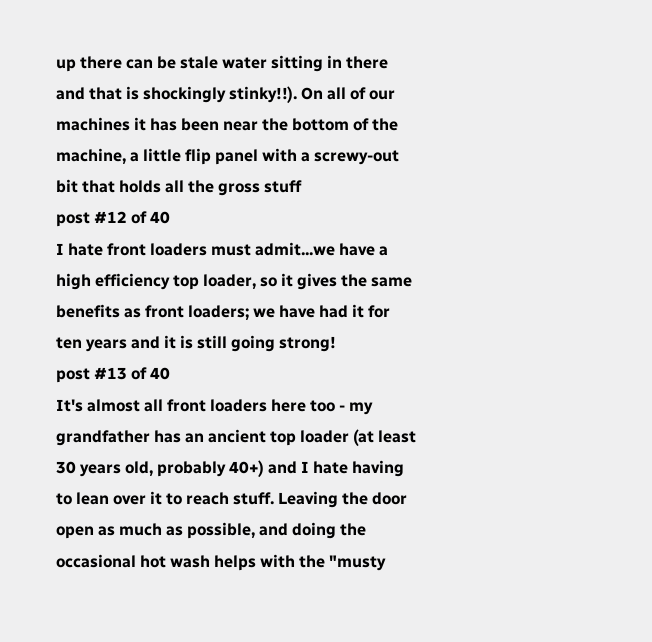up there can be stale water sitting in there and that is shockingly stinky!!). On all of our machines it has been near the bottom of the machine, a little flip panel with a screwy-out bit that holds all the gross stuff
post #12 of 40
I hate front loaders must admit...we have a high efficiency top loader, so it gives the same benefits as front loaders; we have had it for ten years and it is still going strong!
post #13 of 40
It's almost all front loaders here too - my grandfather has an ancient top loader (at least 30 years old, probably 40+) and I hate having to lean over it to reach stuff. Leaving the door open as much as possible, and doing the occasional hot wash helps with the "musty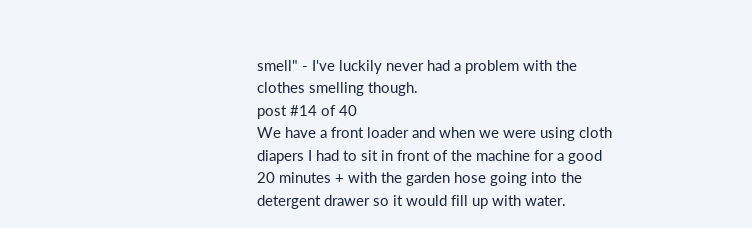smell" - I've luckily never had a problem with the clothes smelling though.
post #14 of 40
We have a front loader and when we were using cloth diapers I had to sit in front of the machine for a good 20 minutes + with the garden hose going into the detergent drawer so it would fill up with water.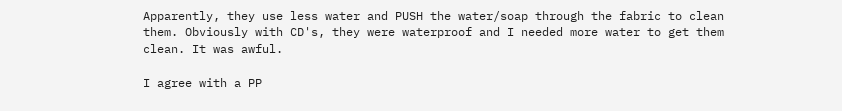Apparently, they use less water and PUSH the water/soap through the fabric to clean them. Obviously with CD's, they were waterproof and I needed more water to get them clean. It was awful.

I agree with a PP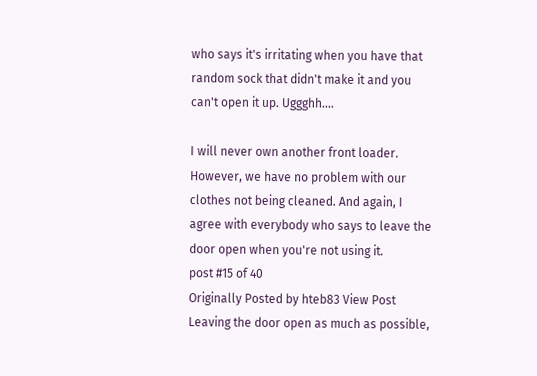who says it's irritating when you have that random sock that didn't make it and you can't open it up. Uggghh....

I will never own another front loader. However, we have no problem with our clothes not being cleaned. And again, I agree with everybody who says to leave the door open when you're not using it.
post #15 of 40
Originally Posted by hteb83 View Post
Leaving the door open as much as possible,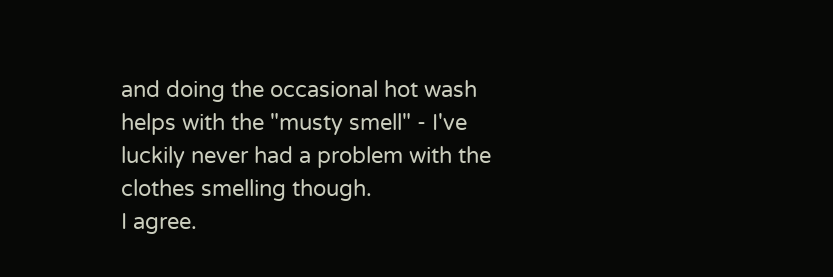and doing the occasional hot wash helps with the "musty smell" - I've luckily never had a problem with the clothes smelling though.
I agree.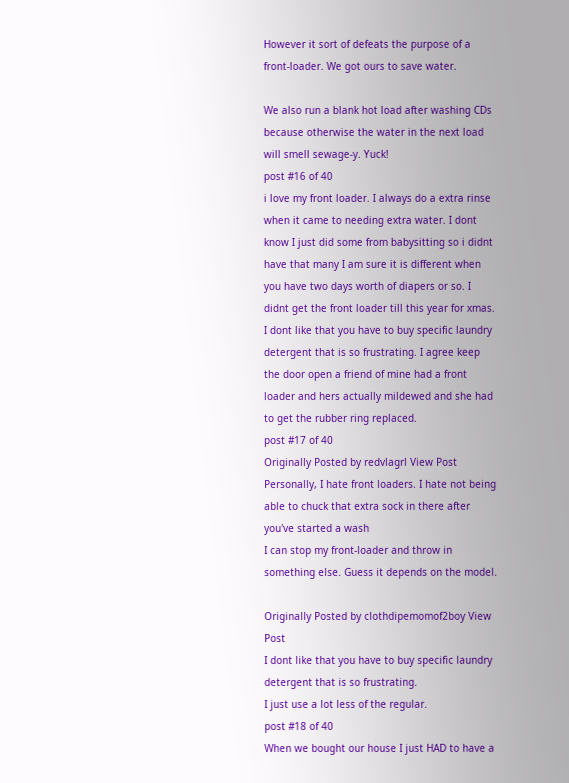However it sort of defeats the purpose of a front-loader. We got ours to save water.

We also run a blank hot load after washing CDs because otherwise the water in the next load will smell sewage-y. Yuck!
post #16 of 40
i love my front loader. I always do a extra rinse when it came to needing extra water. I dont know I just did some from babysitting so i didnt have that many I am sure it is different when you have two days worth of diapers or so. I didnt get the front loader till this year for xmas. I dont like that you have to buy specific laundry detergent that is so frustrating. I agree keep the door open a friend of mine had a front loader and hers actually mildewed and she had to get the rubber ring replaced.
post #17 of 40
Originally Posted by redvlagrl View Post
Personally, I hate front loaders. I hate not being able to chuck that extra sock in there after you've started a wash
I can stop my front-loader and throw in something else. Guess it depends on the model.

Originally Posted by clothdipemomof2boy View Post
I dont like that you have to buy specific laundry detergent that is so frustrating.
I just use a lot less of the regular.
post #18 of 40
When we bought our house I just HAD to have a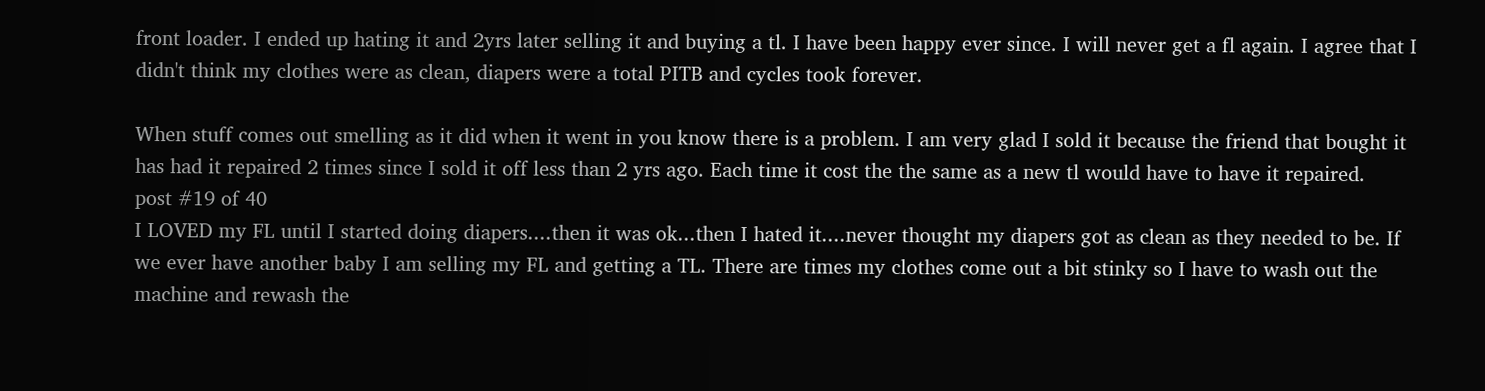front loader. I ended up hating it and 2yrs later selling it and buying a tl. I have been happy ever since. I will never get a fl again. I agree that I didn't think my clothes were as clean, diapers were a total PITB and cycles took forever.

When stuff comes out smelling as it did when it went in you know there is a problem. I am very glad I sold it because the friend that bought it has had it repaired 2 times since I sold it off less than 2 yrs ago. Each time it cost the the same as a new tl would have to have it repaired.
post #19 of 40
I LOVED my FL until I started doing diapers....then it was ok...then I hated it....never thought my diapers got as clean as they needed to be. If we ever have another baby I am selling my FL and getting a TL. There are times my clothes come out a bit stinky so I have to wash out the machine and rewash the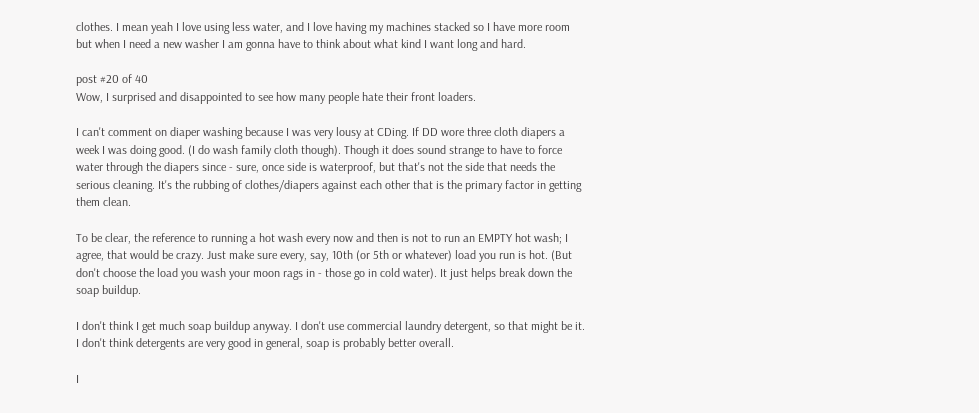clothes. I mean yeah I love using less water, and I love having my machines stacked so I have more room but when I need a new washer I am gonna have to think about what kind I want long and hard.

post #20 of 40
Wow, I surprised and disappointed to see how many people hate their front loaders.

I can't comment on diaper washing because I was very lousy at CDing. If DD wore three cloth diapers a week I was doing good. (I do wash family cloth though). Though it does sound strange to have to force water through the diapers since - sure, once side is waterproof, but that's not the side that needs the serious cleaning. It's the rubbing of clothes/diapers against each other that is the primary factor in getting them clean.

To be clear, the reference to running a hot wash every now and then is not to run an EMPTY hot wash; I agree, that would be crazy. Just make sure every, say, 10th (or 5th or whatever) load you run is hot. (But don't choose the load you wash your moon rags in - those go in cold water). It just helps break down the soap buildup.

I don't think I get much soap buildup anyway. I don't use commercial laundry detergent, so that might be it. I don't think detergents are very good in general, soap is probably better overall.

I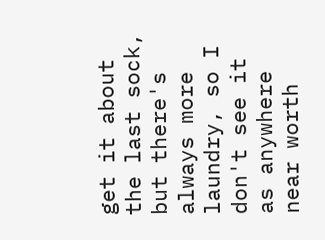get it about the last sock, but there's always more laundry, so I don't see it as anywhere near worth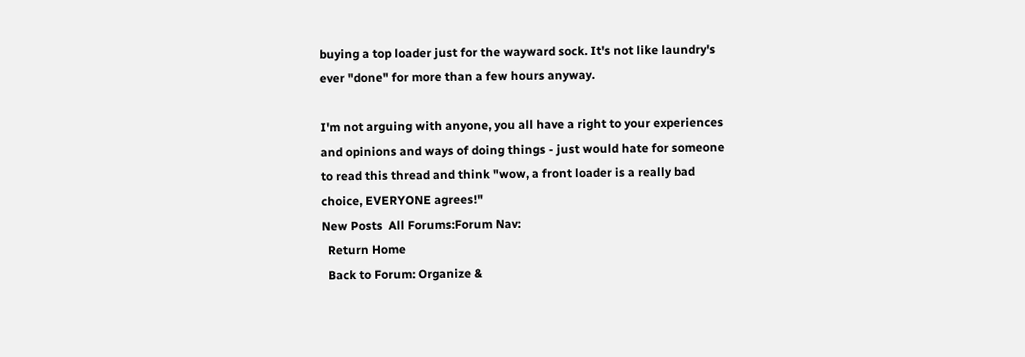buying a top loader just for the wayward sock. It's not like laundry's ever "done" for more than a few hours anyway.

I'm not arguing with anyone, you all have a right to your experiences and opinions and ways of doing things - just would hate for someone to read this thread and think "wow, a front loader is a really bad choice, EVERYONE agrees!"
New Posts  All Forums:Forum Nav:
  Return Home
  Back to Forum: Organize &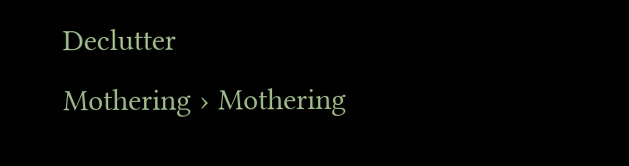Declutter
Mothering › Mothering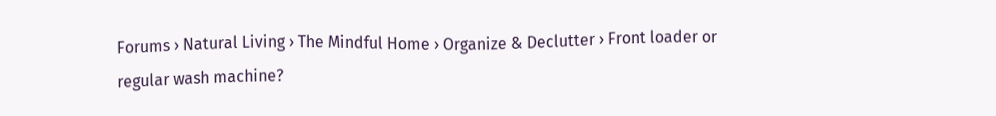Forums › Natural Living › The Mindful Home › Organize & Declutter › Front loader or regular wash machine?